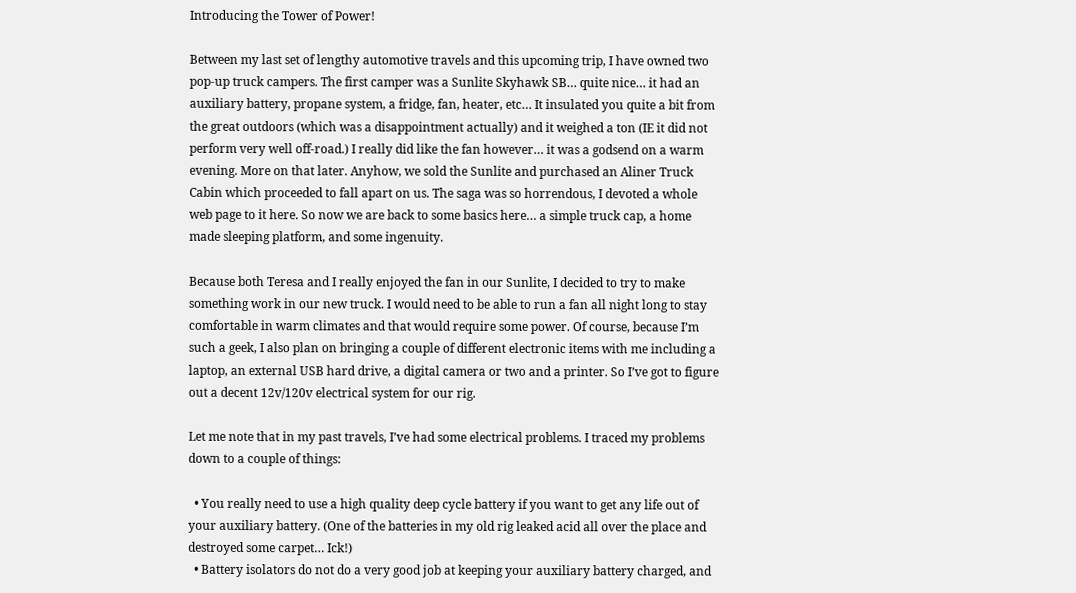Introducing the Tower of Power!

Between my last set of lengthy automotive travels and this upcoming trip, I have owned two pop-up truck campers. The first camper was a Sunlite Skyhawk SB… quite nice… it had an auxiliary battery, propane system, a fridge, fan, heater, etc… It insulated you quite a bit from the great outdoors (which was a disappointment actually) and it weighed a ton (IE it did not perform very well off-road.) I really did like the fan however… it was a godsend on a warm evening. More on that later. Anyhow, we sold the Sunlite and purchased an Aliner Truck Cabin which proceeded to fall apart on us. The saga was so horrendous, I devoted a whole web page to it here. So now we are back to some basics here… a simple truck cap, a home made sleeping platform, and some ingenuity.

Because both Teresa and I really enjoyed the fan in our Sunlite, I decided to try to make something work in our new truck. I would need to be able to run a fan all night long to stay comfortable in warm climates and that would require some power. Of course, because I’m such a geek, I also plan on bringing a couple of different electronic items with me including a laptop, an external USB hard drive, a digital camera or two and a printer. So I’ve got to figure out a decent 12v/120v electrical system for our rig.

Let me note that in my past travels, I’ve had some electrical problems. I traced my problems down to a couple of things:

  • You really need to use a high quality deep cycle battery if you want to get any life out of your auxiliary battery. (One of the batteries in my old rig leaked acid all over the place and destroyed some carpet… Ick!)
  • Battery isolators do not do a very good job at keeping your auxiliary battery charged, and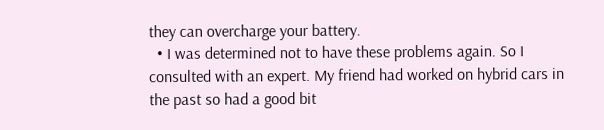they can overcharge your battery.
  • I was determined not to have these problems again. So I consulted with an expert. My friend had worked on hybrid cars in the past so had a good bit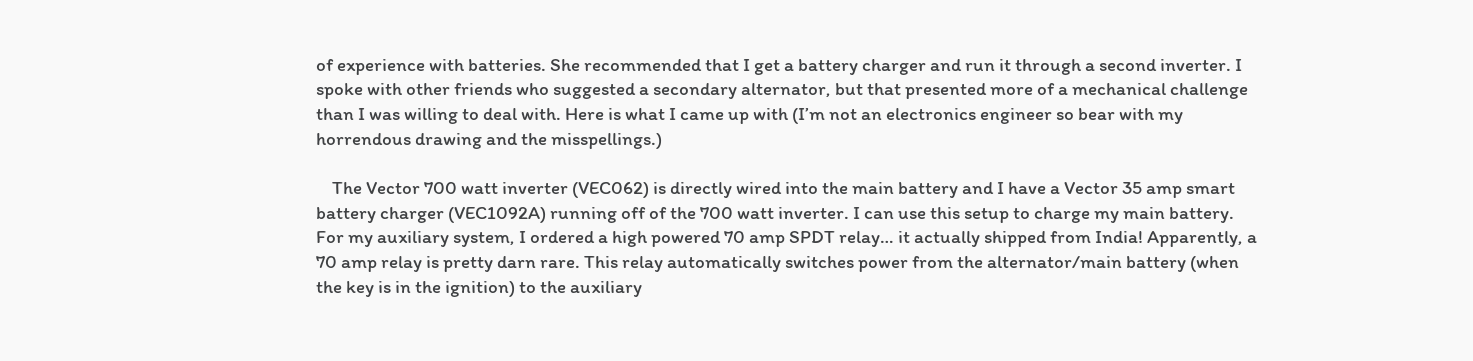of experience with batteries. She recommended that I get a battery charger and run it through a second inverter. I spoke with other friends who suggested a secondary alternator, but that presented more of a mechanical challenge than I was willing to deal with. Here is what I came up with (I’m not an electronics engineer so bear with my horrendous drawing and the misspellings.)

    The Vector 700 watt inverter (VEC062) is directly wired into the main battery and I have a Vector 35 amp smart battery charger (VEC1092A) running off of the 700 watt inverter. I can use this setup to charge my main battery. For my auxiliary system, I ordered a high powered 70 amp SPDT relay… it actually shipped from India! Apparently, a 70 amp relay is pretty darn rare. This relay automatically switches power from the alternator/main battery (when the key is in the ignition) to the auxiliary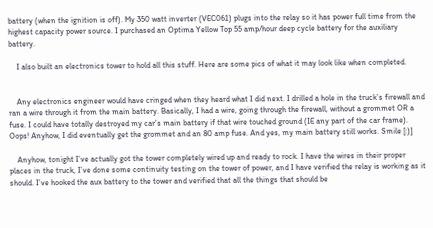battery (when the ignition is off). My 350 watt inverter (VEC061) plugs into the relay so it has power full time from the highest capacity power source. I purchased an Optima Yellow Top 55 amp/hour deep cycle battery for the auxiliary battery.

    I also built an electronics tower to hold all this stuff. Here are some pics of what it may look like when completed.


    Any electronics engineer would have cringed when they heard what I did next. I drilled a hole in the truck’s firewall and ran a wire through it from the main battery. Basically, I had a wire, going through the firewall, without a grommet OR a fuse. I could have totally destroyed my car’s main battery if that wire touched ground (IE any part of the car frame). Oops! Anyhow, I did eventually get the grommet and an 80 amp fuse. And yes, my main battery still works. Smile [:)]

    Anyhow, tonight I’ve actually got the tower completely wired up and ready to rock. I have the wires in their proper places in the truck, I’ve done some continuity testing on the tower of power, and I have verified the relay is working as it should. I’ve hooked the aux battery to the tower and verified that all the things that should be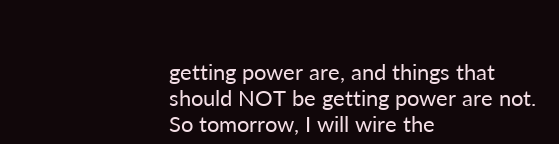getting power are, and things that should NOT be getting power are not. So tomorrow, I will wire the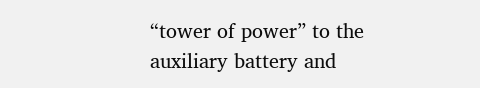“tower of power” to the auxiliary battery and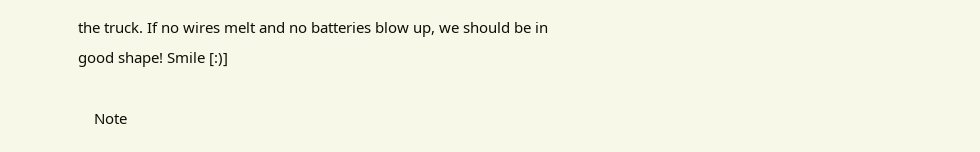the truck. If no wires melt and no batteries blow up, we should be in good shape! Smile [:)]

    Note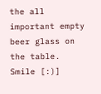the all important empty beer glass on the table. Smile [:)]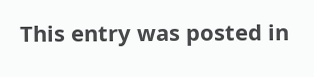This entry was posted in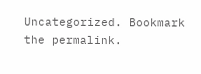Uncategorized. Bookmark the permalink.